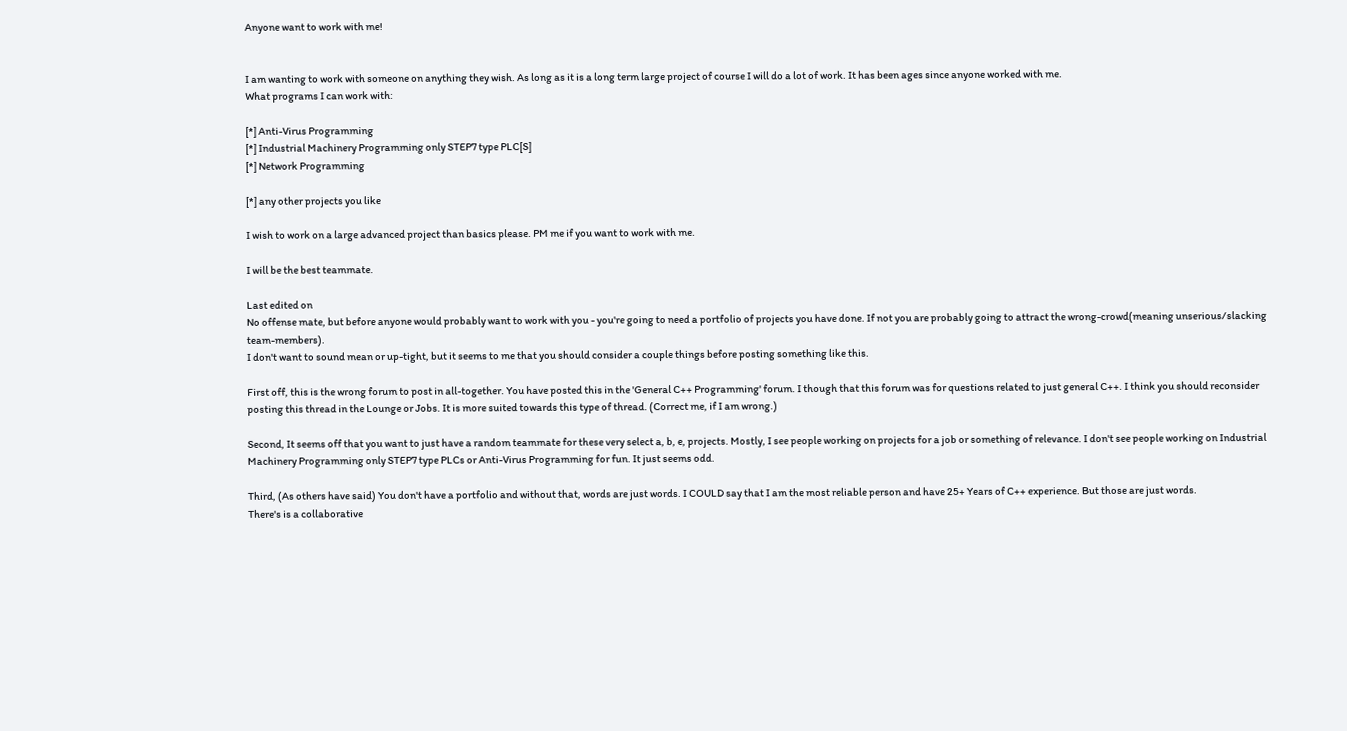Anyone want to work with me!


I am wanting to work with someone on anything they wish. As long as it is a long term large project of course I will do a lot of work. It has been ages since anyone worked with me.
What programs I can work with:

[*] Anti-Virus Programming
[*] Industrial Machinery Programming only STEP7 type PLC[S]
[*] Network Programming

[*] any other projects you like

I wish to work on a large advanced project than basics please. PM me if you want to work with me.

I will be the best teammate.

Last edited on
No offense mate, but before anyone would probably want to work with you - you're going to need a portfolio of projects you have done. If not you are probably going to attract the wrong-crowd(meaning unserious/slacking team-members).
I don't want to sound mean or up-tight, but it seems to me that you should consider a couple things before posting something like this.

First off, this is the wrong forum to post in all-together. You have posted this in the 'General C++ Programming' forum. I though that this forum was for questions related to just general C++. I think you should reconsider posting this thread in the Lounge or Jobs. It is more suited towards this type of thread. (Correct me, if I am wrong.)

Second, It seems off that you want to just have a random teammate for these very select a, b, e, projects. Mostly, I see people working on projects for a job or something of relevance. I don't see people working on Industrial Machinery Programming only STEP7 type PLCs or Anti-Virus Programming for fun. It just seems odd.

Third, (As others have said) You don't have a portfolio and without that, words are just words. I COULD say that I am the most reliable person and have 25+ Years of C++ experience. But those are just words.
There's is a collaborative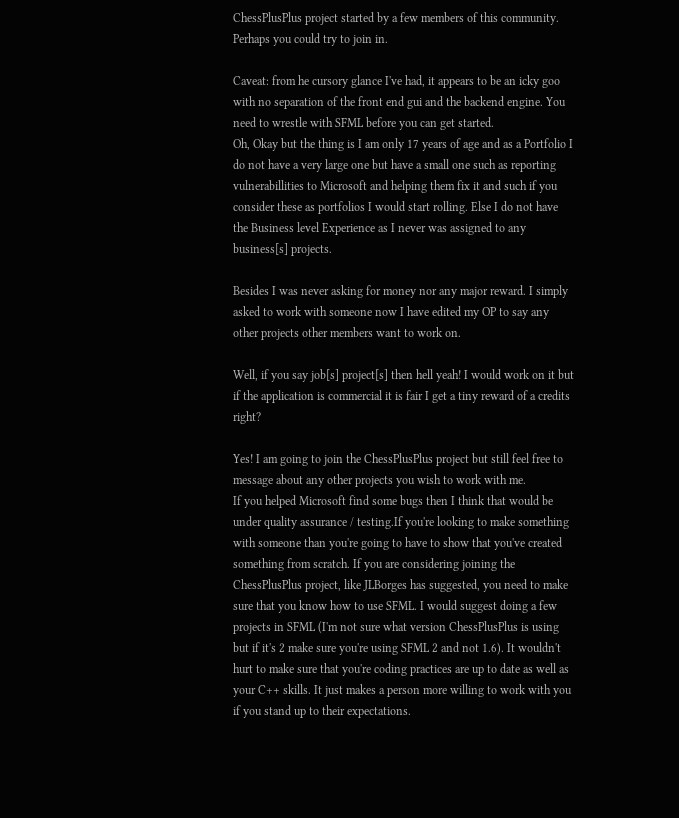ChessPlusPlus project started by a few members of this community.
Perhaps you could try to join in.

Caveat: from he cursory glance I've had, it appears to be an icky goo with no separation of the front end gui and the backend engine. You need to wrestle with SFML before you can get started.
Oh, Okay but the thing is I am only 17 years of age and as a Portfolio I do not have a very large one but have a small one such as reporting vulnerabillities to Microsoft and helping them fix it and such if you consider these as portfolios I would start rolling. Else I do not have the Business level Experience as I never was assigned to any business[s] projects.

Besides I was never asking for money nor any major reward. I simply asked to work with someone now I have edited my OP to say any other projects other members want to work on.

Well, if you say job[s] project[s] then hell yeah! I would work on it but if the application is commercial it is fair I get a tiny reward of a credits right?

Yes! I am going to join the ChessPlusPlus project but still feel free to message about any other projects you wish to work with me.
If you helped Microsoft find some bugs then I think that would be under quality assurance / testing.If you're looking to make something with someone than you're going to have to show that you've created something from scratch. If you are considering joining the ChessPlusPlus project, like JLBorges has suggested, you need to make sure that you know how to use SFML. I would suggest doing a few projects in SFML (I'm not sure what version ChessPlusPlus is using but if it's 2 make sure you're using SFML 2 and not 1.6). It wouldn't hurt to make sure that you're coding practices are up to date as well as your C++ skills. It just makes a person more willing to work with you if you stand up to their expectations.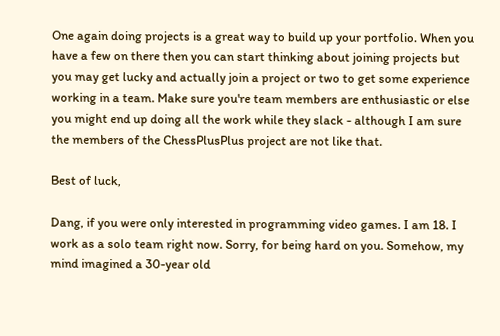One again doing projects is a great way to build up your portfolio. When you have a few on there then you can start thinking about joining projects but you may get lucky and actually join a project or two to get some experience working in a team. Make sure you're team members are enthusiastic or else you might end up doing all the work while they slack - although I am sure the members of the ChessPlusPlus project are not like that.

Best of luck,

Dang, if you were only interested in programming video games. I am 18. I work as a solo team right now. Sorry, for being hard on you. Somehow, my mind imagined a 30-year old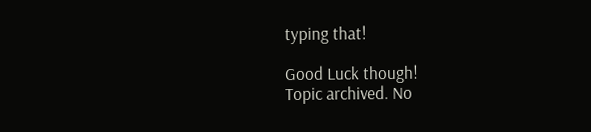typing that!

Good Luck though!
Topic archived. No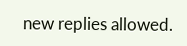new replies allowed.